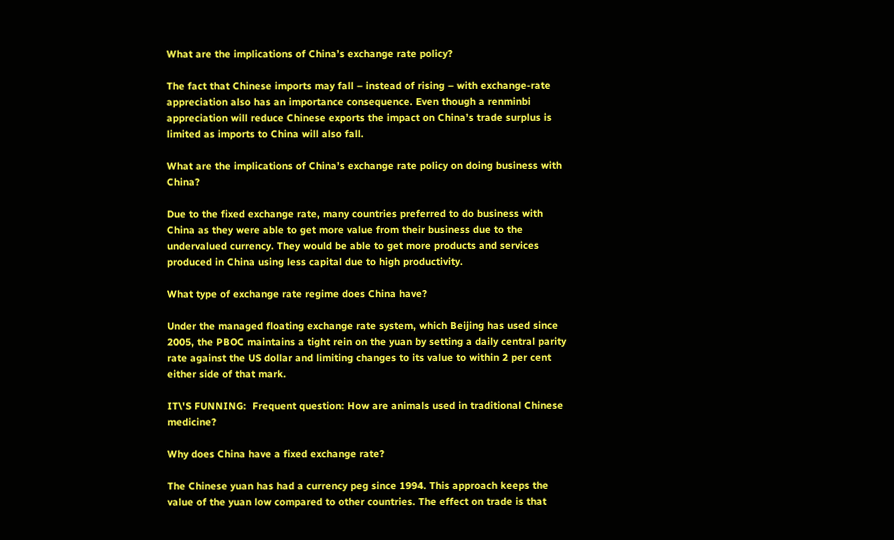What are the implications of China’s exchange rate policy?

The fact that Chinese imports may fall – instead of rising – with exchange-rate appreciation also has an importance consequence. Even though a renminbi appreciation will reduce Chinese exports the impact on China’s trade surplus is limited as imports to China will also fall.

What are the implications of China’s exchange rate policy on doing business with China?

Due to the fixed exchange rate, many countries preferred to do business with China as they were able to get more value from their business due to the undervalued currency. They would be able to get more products and services produced in China using less capital due to high productivity.

What type of exchange rate regime does China have?

Under the managed floating exchange rate system, which Beijing has used since 2005, the PBOC maintains a tight rein on the yuan by setting a daily central parity rate against the US dollar and limiting changes to its value to within 2 per cent either side of that mark.

IT\'S FUNNING:  Frequent question: How are animals used in traditional Chinese medicine?

Why does China have a fixed exchange rate?

The Chinese yuan has had a currency peg since 1994. This approach keeps the value of the yuan low compared to other countries. The effect on trade is that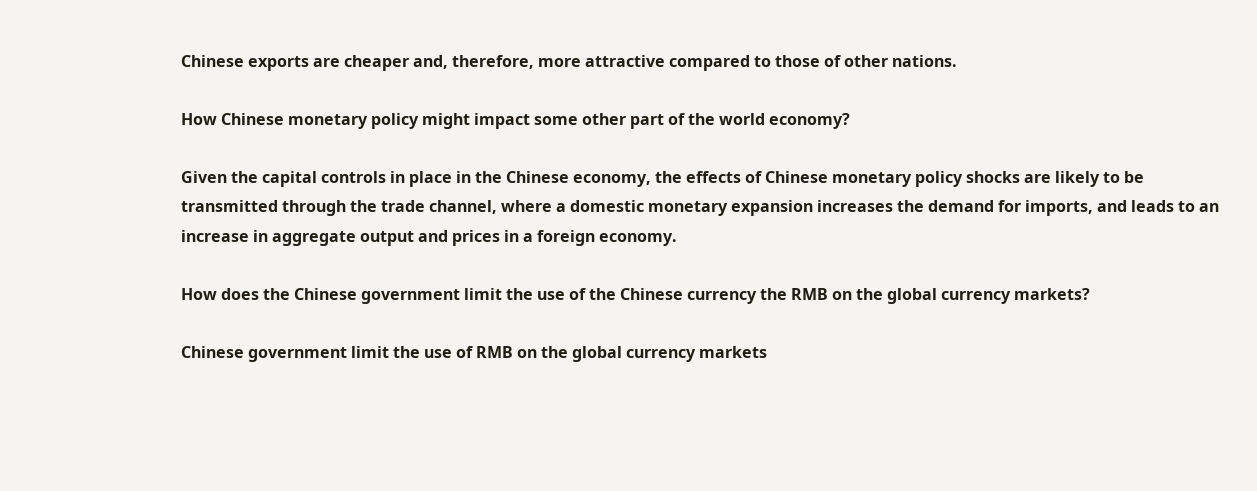Chinese exports are cheaper and, therefore, more attractive compared to those of other nations.

How Chinese monetary policy might impact some other part of the world economy?

Given the capital controls in place in the Chinese economy, the effects of Chinese monetary policy shocks are likely to be transmitted through the trade channel, where a domestic monetary expansion increases the demand for imports, and leads to an increase in aggregate output and prices in a foreign economy.

How does the Chinese government limit the use of the Chinese currency the RMB on the global currency markets?

Chinese government limit the use of RMB on the global currency markets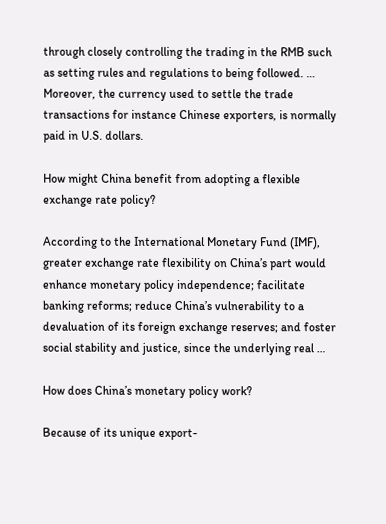through closely controlling the trading in the RMB such as setting rules and regulations to being followed. … Moreover, the currency used to settle the trade transactions for instance Chinese exporters, is normally paid in U.S. dollars.

How might China benefit from adopting a flexible exchange rate policy?

According to the International Monetary Fund (IMF), greater exchange rate flexibility on China’s part would enhance monetary policy independence; facilitate banking reforms; reduce China’s vulnerability to a devaluation of its foreign exchange reserves; and foster social stability and justice, since the underlying real …

How does China’s monetary policy work?

Because of its unique export-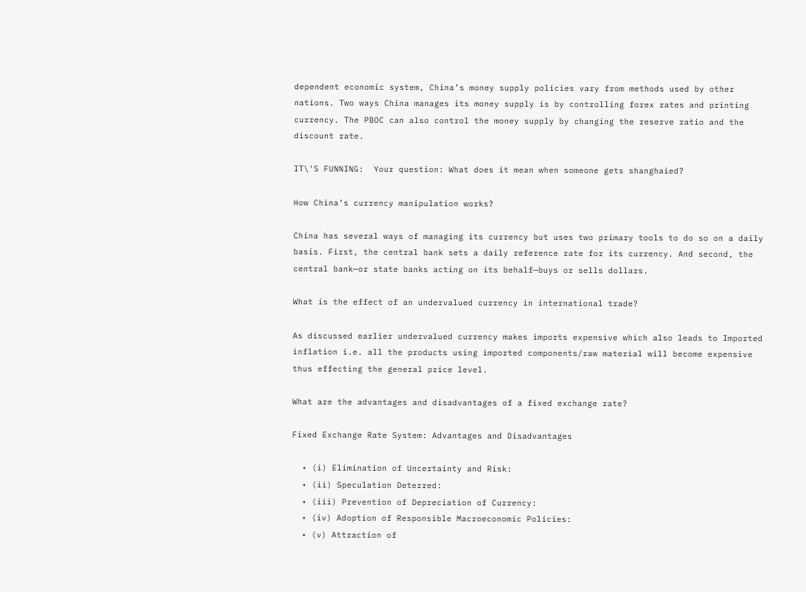dependent economic system, China’s money supply policies vary from methods used by other nations. Two ways China manages its money supply is by controlling forex rates and printing currency. The PBOC can also control the money supply by changing the reserve ratio and the discount rate.

IT\'S FUNNING:  Your question: What does it mean when someone gets shanghaied?

How China’s currency manipulation works?

China has several ways of managing its currency but uses two primary tools to do so on a daily basis. First, the central bank sets a daily reference rate for its currency. And second, the central bank—or state banks acting on its behalf—buys or sells dollars.

What is the effect of an undervalued currency in international trade?

As discussed earlier undervalued currency makes imports expensive which also leads to Imported inflation i.e. all the products using imported components/raw material will become expensive thus effecting the general price level.

What are the advantages and disadvantages of a fixed exchange rate?

Fixed Exchange Rate System: Advantages and Disadvantages

  • (i) Elimination of Uncertainty and Risk:
  • (ii) Speculation Deterred:
  • (iii) Prevention of Depreciation of Currency:
  • (iv) Adoption of Responsible Macroeconomic Policies:
  • (v) Attraction of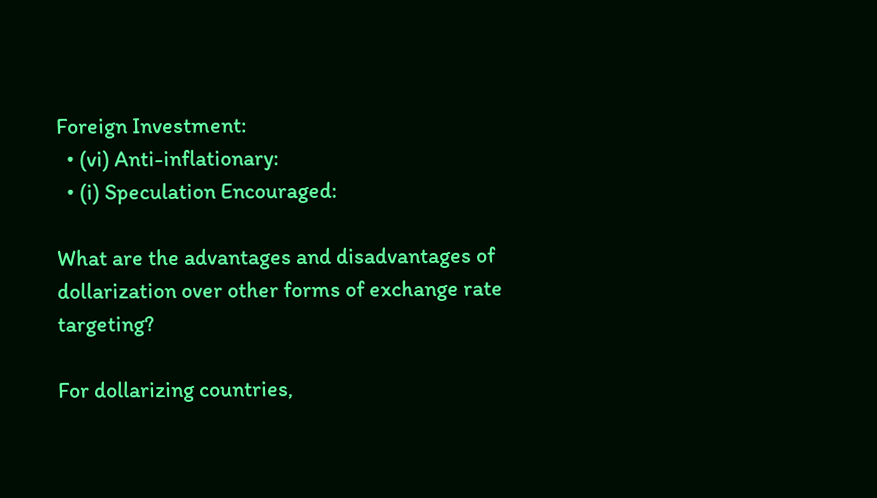Foreign Investment:
  • (vi) Anti-inflationary:
  • (i) Speculation Encouraged:

What are the advantages and disadvantages of dollarization over other forms of exchange rate targeting?

For dollarizing countries,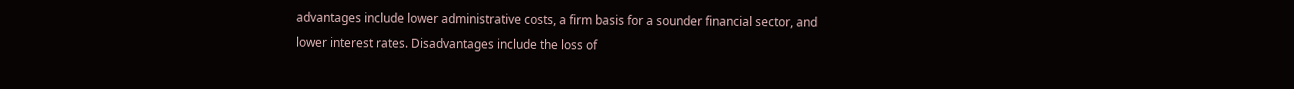advantages include lower administrative costs, a firm basis for a sounder financial sector, and lower interest rates. Disadvantages include the loss of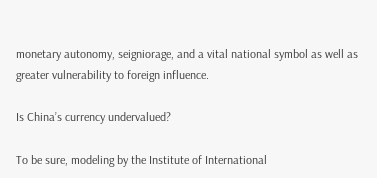monetary autonomy, seigniorage, and a vital national symbol as well as greater vulnerability to foreign influence.

Is China’s currency undervalued?

To be sure, modeling by the Institute of International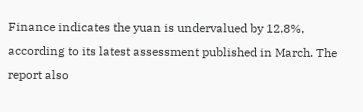Finance indicates the yuan is undervalued by 12.8%, according to its latest assessment published in March. The report also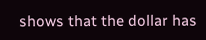shows that the dollar has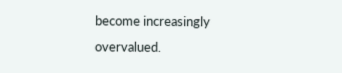become increasingly overvalued.